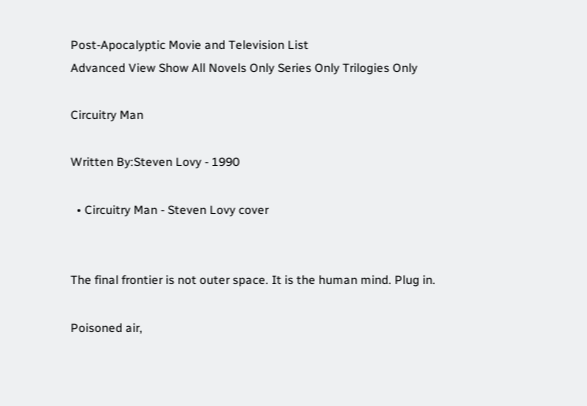Post-Apocalyptic Movie and Television List
Advanced View Show All Novels Only Series Only Trilogies Only

Circuitry Man

Written By:Steven Lovy - 1990

  • Circuitry Man - Steven Lovy cover


The final frontier is not outer space. It is the human mind. Plug in.

Poisoned air,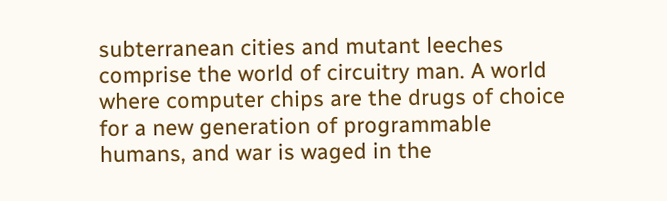subterranean cities and mutant leeches comprise the world of circuitry man. A world where computer chips are the drugs of choice for a new generation of programmable humans, and war is waged in the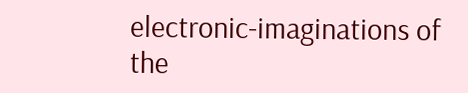electronic-imaginations of the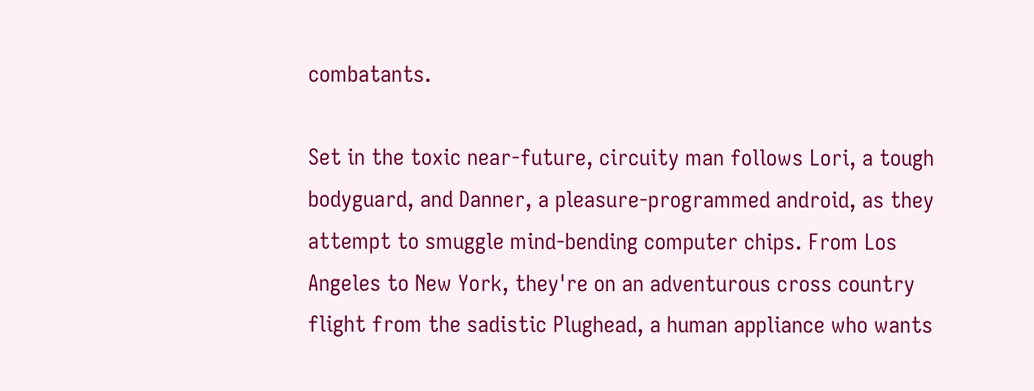combatants.

Set in the toxic near-future, circuity man follows Lori, a tough bodyguard, and Danner, a pleasure-programmed android, as they attempt to smuggle mind-bending computer chips. From Los Angeles to New York, they're on an adventurous cross country flight from the sadistic Plughead, a human appliance who wants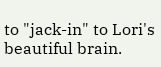to "jack-in" to Lori's beautiful brain.